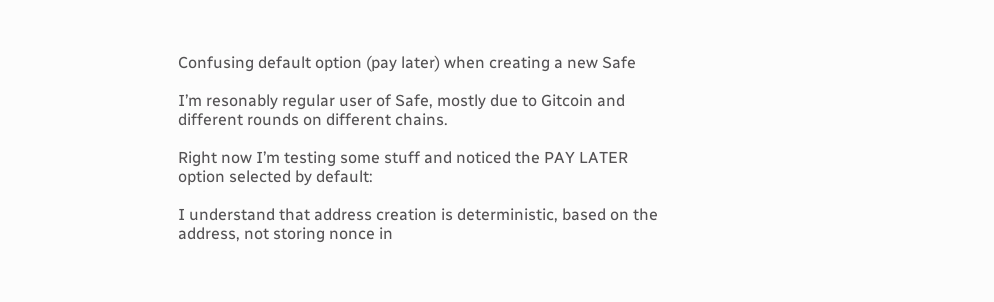Confusing default option (pay later) when creating a new Safe

I’m resonably regular user of Safe, mostly due to Gitcoin and different rounds on different chains.

Right now I’m testing some stuff and noticed the PAY LATER option selected by default:

I understand that address creation is deterministic, based on the address, not storing nonce in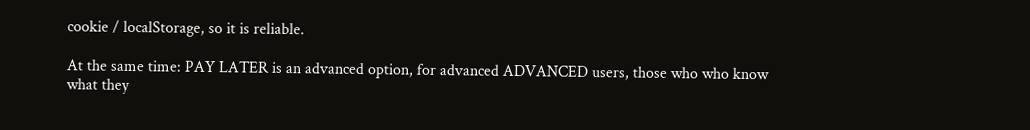cookie / localStorage, so it is reliable.

At the same time: PAY LATER is an advanced option, for advanced ADVANCED users, those who who know what they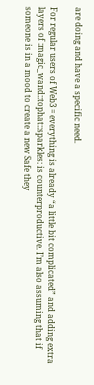are doing and have a specific need.

For regular users of Web3 = everything is already “a little bit complicated” and adding extra layers of :magic_wand::tophat::sparkles: is counterproductive. I’m also assuming that if someone is in a mood to create a new Safe they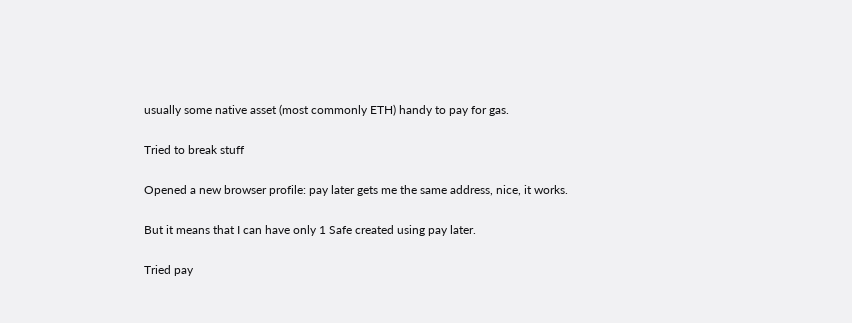usually some native asset (most commonly ETH) handy to pay for gas.

Tried to break stuff

Opened a new browser profile: pay later gets me the same address, nice, it works.

But it means that I can have only 1 Safe created using pay later.

Tried pay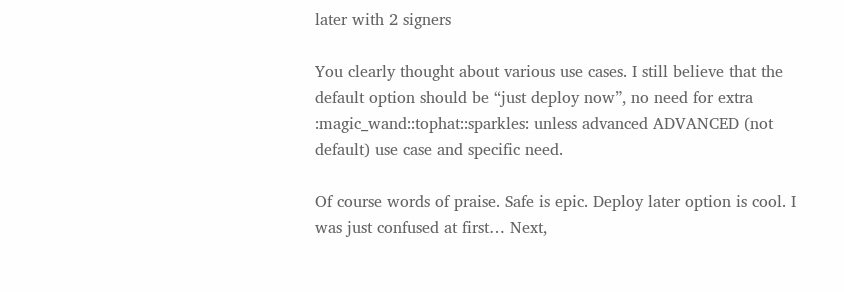later with 2 signers

You clearly thought about various use cases. I still believe that the default option should be “just deploy now”, no need for extra :magic_wand::tophat::sparkles: unless advanced ADVANCED (not default) use case and specific need.

Of course words of praise. Safe is epic. Deploy later option is cool. I was just confused at first… Next,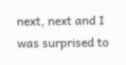next, next and I was surprised to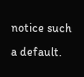notice such a default.